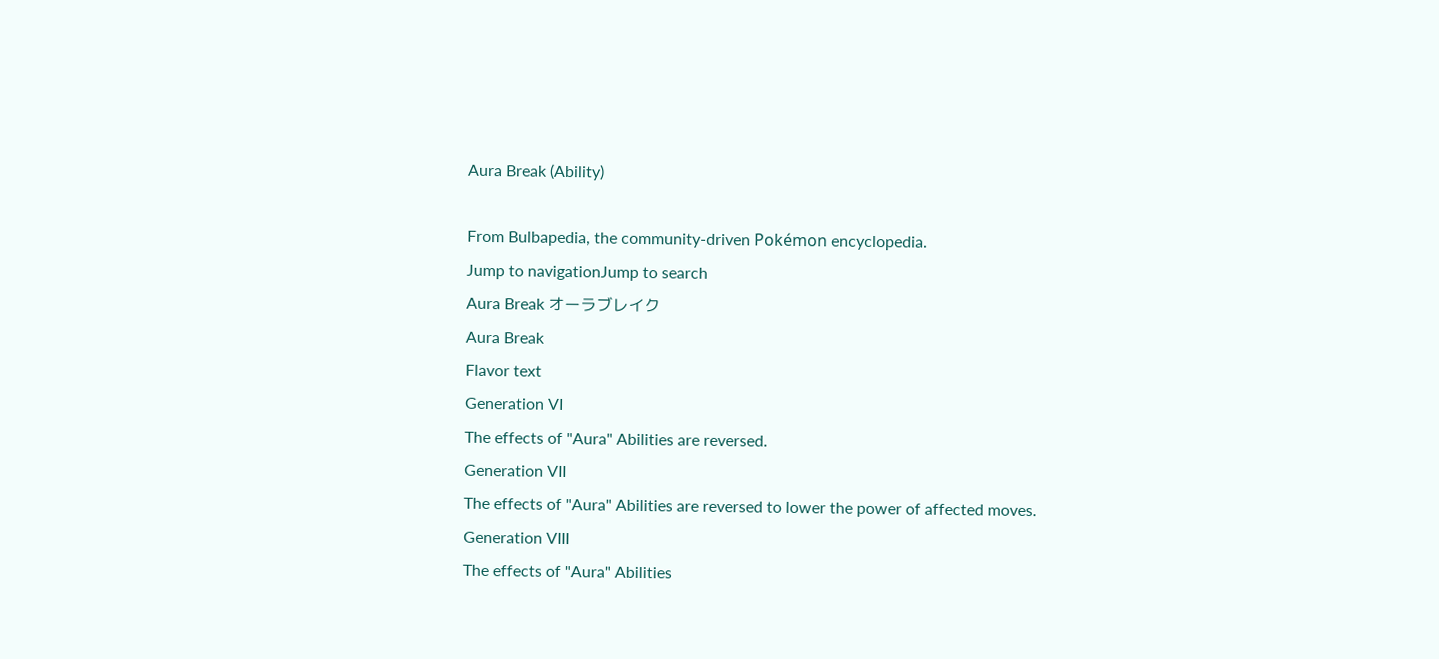Aura Break (Ability)

From Bulbapedia, the community-driven Pokémon encyclopedia.
Jump to navigationJump to search
Aura Break オーラブレイク
Aura Break
Flavor text
Generation VI
The effects of "Aura" Abilities are reversed.
Generation VII
The effects of "Aura" Abilities are reversed to lower the power of affected moves.
Generation VIII
The effects of "Aura" Abilities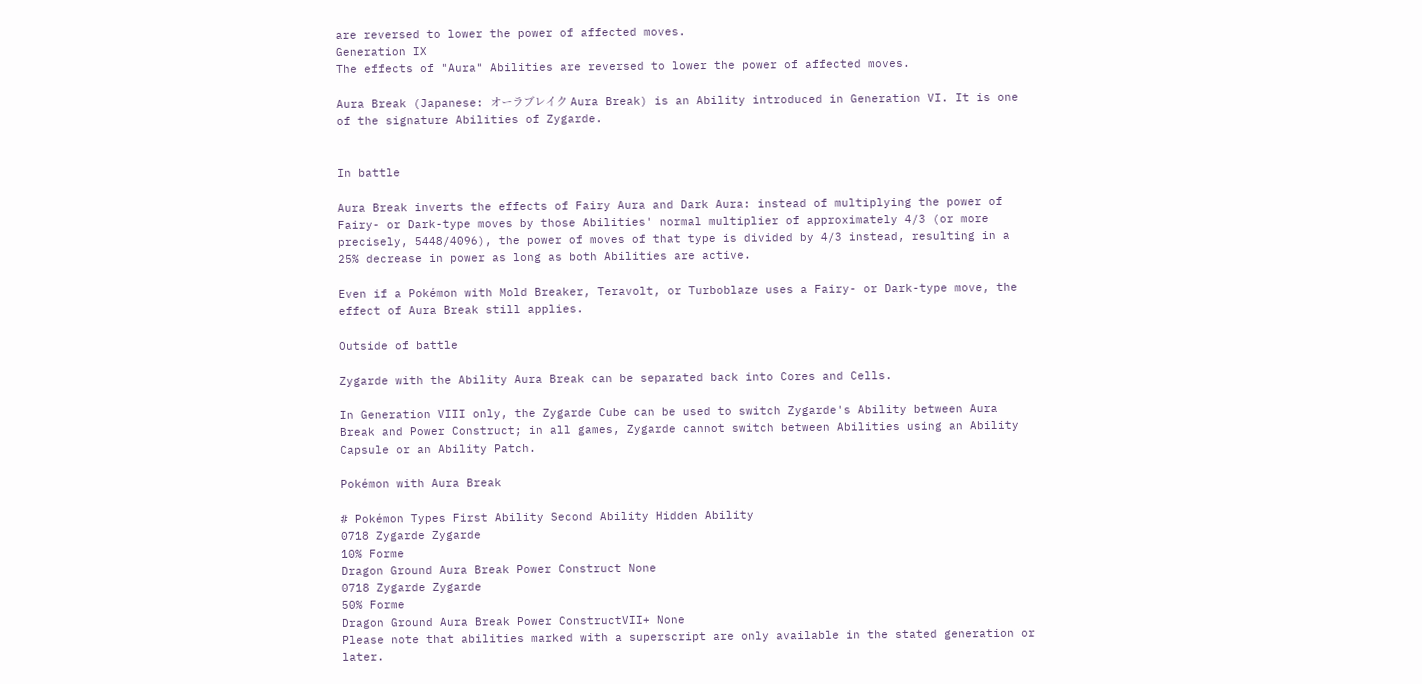are reversed to lower the power of affected moves.
Generation IX
The effects of "Aura" Abilities are reversed to lower the power of affected moves.

Aura Break (Japanese: オーラブレイク Aura Break) is an Ability introduced in Generation VI. It is one of the signature Abilities of Zygarde.


In battle

Aura Break inverts the effects of Fairy Aura and Dark Aura: instead of multiplying the power of Fairy- or Dark-type moves by those Abilities' normal multiplier of approximately 4/3 (or more precisely, 5448/4096), the power of moves of that type is divided by 4/3 instead, resulting in a 25% decrease in power as long as both Abilities are active.

Even if a Pokémon with Mold Breaker, Teravolt, or Turboblaze uses a Fairy- or Dark-type move, the effect of Aura Break still applies.

Outside of battle

Zygarde with the Ability Aura Break can be separated back into Cores and Cells.

In Generation VIII only, the Zygarde Cube can be used to switch Zygarde's Ability between Aura Break and Power Construct; in all games, Zygarde cannot switch between Abilities using an Ability Capsule or an Ability Patch.

Pokémon with Aura Break

# Pokémon Types First Ability Second Ability Hidden Ability
0718 Zygarde Zygarde
10% Forme
Dragon Ground Aura Break Power Construct None
0718 Zygarde Zygarde
50% Forme
Dragon Ground Aura Break Power ConstructVII+ None
Please note that abilities marked with a superscript are only available in the stated generation or later.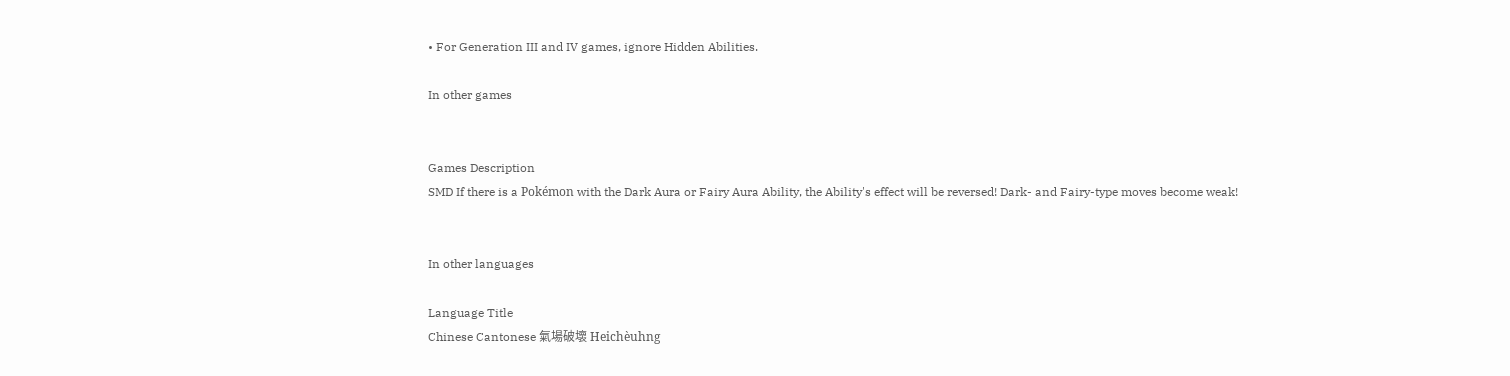• For Generation III and IV games, ignore Hidden Abilities.

In other games


Games Description
SMD If there is a Pokémon with the Dark Aura or Fairy Aura Ability, the Ability's effect will be reversed! Dark- and Fairy-type moves become weak!


In other languages

Language Title
Chinese Cantonese 氣場破壞 Heichèuhng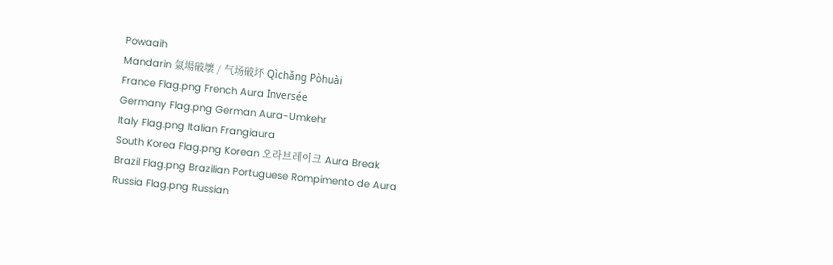Powaaih
Mandarin 氣場破壞 / 气场破坏 Qìchǎng Pòhuài
France Flag.png French Aura Inversée
Germany Flag.png German Aura-Umkehr
Italy Flag.png Italian Frangiaura
South Korea Flag.png Korean 오라브레이크 Aura Break
Brazil Flag.png Brazilian Portuguese Rompimento de Aura
Russia Flag.png Russian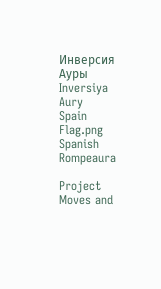Инверсия Ауры Inversiya Aury
Spain Flag.png Spanish Rompeaura

Project Moves and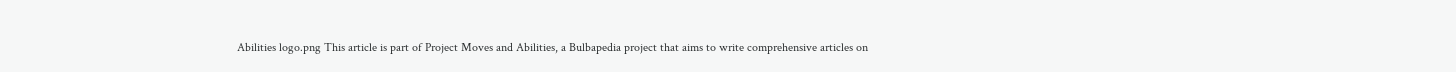Abilities logo.png This article is part of Project Moves and Abilities, a Bulbapedia project that aims to write comprehensive articles on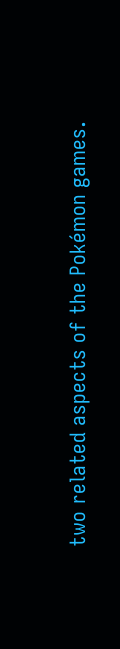two related aspects of the Pokémon games.